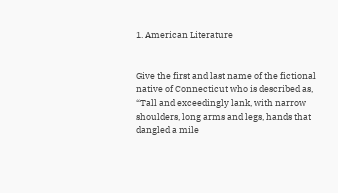1. American Literature


Give the first and last name of the fictional native of Connecticut who is described as, “Tall and exceedingly lank, with narrow shoulders, long arms and legs, hands that dangled a mile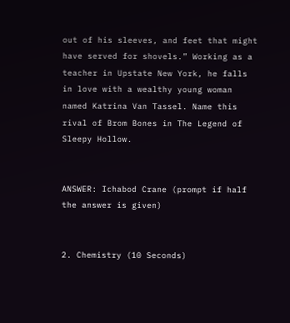out of his sleeves, and feet that might have served for shovels.” Working as a teacher in Upstate New York, he falls in love with a wealthy young woman named Katrina Van Tassel. Name this rival of Brom Bones in The Legend of Sleepy Hollow.


ANSWER: Ichabod Crane (prompt if half the answer is given)


2. Chemistry (10 Seconds)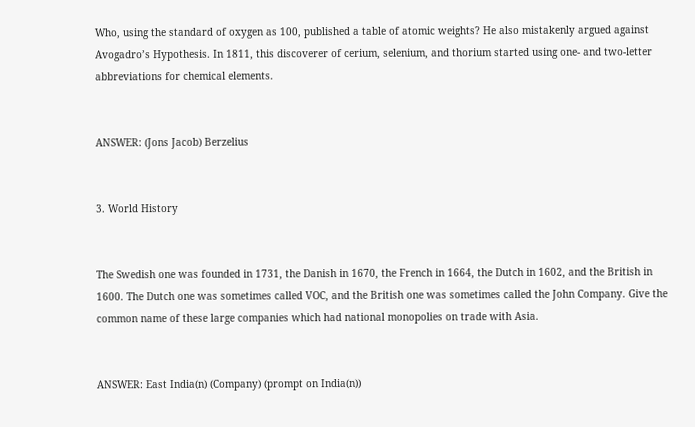Who, using the standard of oxygen as 100, published a table of atomic weights? He also mistakenly argued against Avogadro’s Hypothesis. In 1811, this discoverer of cerium, selenium, and thorium started using one- and two-letter abbreviations for chemical elements.


ANSWER: (Jons Jacob) Berzelius


3. World History


The Swedish one was founded in 1731, the Danish in 1670, the French in 1664, the Dutch in 1602, and the British in 1600. The Dutch one was sometimes called VOC, and the British one was sometimes called the John Company. Give the common name of these large companies which had national monopolies on trade with Asia.


ANSWER: East India(n) (Company) (prompt on India(n))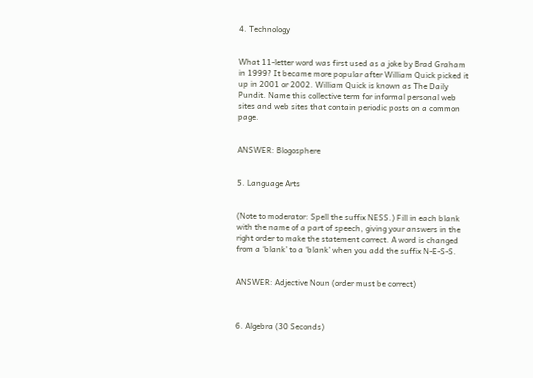4. Technology


What 11-letter word was first used as a joke by Brad Graham in 1999? It became more popular after William Quick picked it up in 2001 or 2002. William Quick is known as The Daily Pundit. Name this collective term for informal personal web sites and web sites that contain periodic posts on a common page.


ANSWER: Blogosphere


5. Language Arts


(Note to moderator: Spell the suffix NESS.) Fill in each blank with the name of a part of speech, giving your answers in the right order to make the statement correct. A word is changed from a ‘blank’ to a ‘blank’ when you add the suffix N-E-S-S.


ANSWER: Adjective Noun (order must be correct)



6. Algebra (30 Seconds)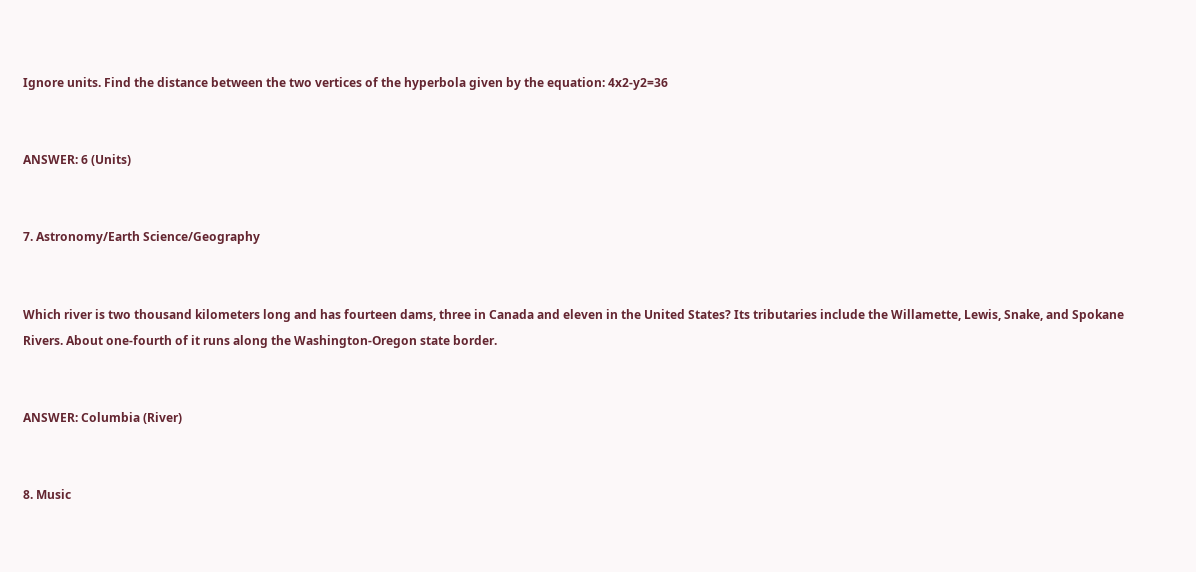Ignore units. Find the distance between the two vertices of the hyperbola given by the equation: 4x2-y2=36


ANSWER: 6 (Units)


7. Astronomy/Earth Science/Geography


Which river is two thousand kilometers long and has fourteen dams, three in Canada and eleven in the United States? Its tributaries include the Willamette, Lewis, Snake, and Spokane Rivers. About one-fourth of it runs along the Washington-Oregon state border.


ANSWER: Columbia (River)


8. Music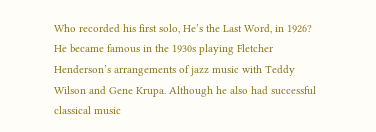Who recorded his first solo, He’s the Last Word, in 1926? He became famous in the 1930s playing Fletcher Henderson’s arrangements of jazz music with Teddy Wilson and Gene Krupa. Although he also had successful classical music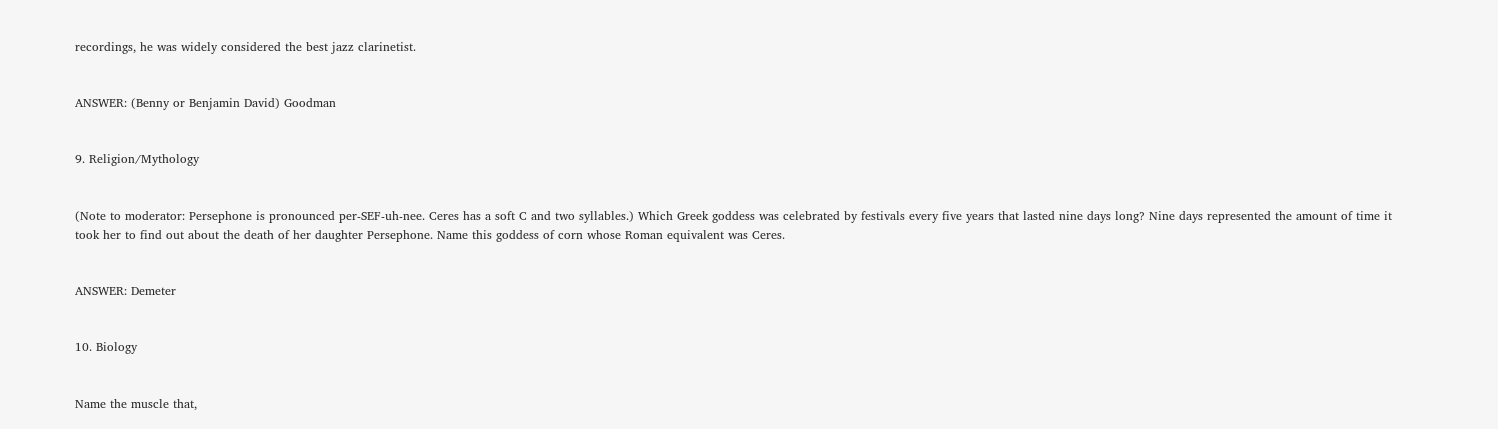recordings, he was widely considered the best jazz clarinetist.


ANSWER: (Benny or Benjamin David) Goodman


9. Religion/Mythology


(Note to moderator: Persephone is pronounced per-SEF-uh-nee. Ceres has a soft C and two syllables.) Which Greek goddess was celebrated by festivals every five years that lasted nine days long? Nine days represented the amount of time it took her to find out about the death of her daughter Persephone. Name this goddess of corn whose Roman equivalent was Ceres.


ANSWER: Demeter


10. Biology


Name the muscle that,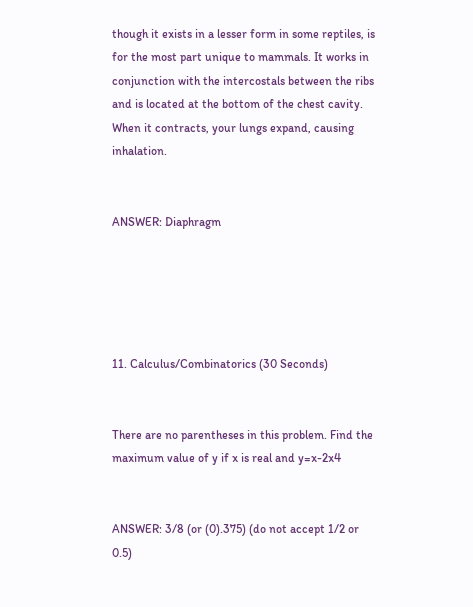though it exists in a lesser form in some reptiles, is for the most part unique to mammals. It works in conjunction with the intercostals between the ribs and is located at the bottom of the chest cavity. When it contracts, your lungs expand, causing inhalation.


ANSWER: Diaphragm





11. Calculus/Combinatorics (30 Seconds)


There are no parentheses in this problem. Find the maximum value of y if x is real and y=x-2x4


ANSWER: 3/8 (or (0).375) (do not accept 1/2 or 0.5)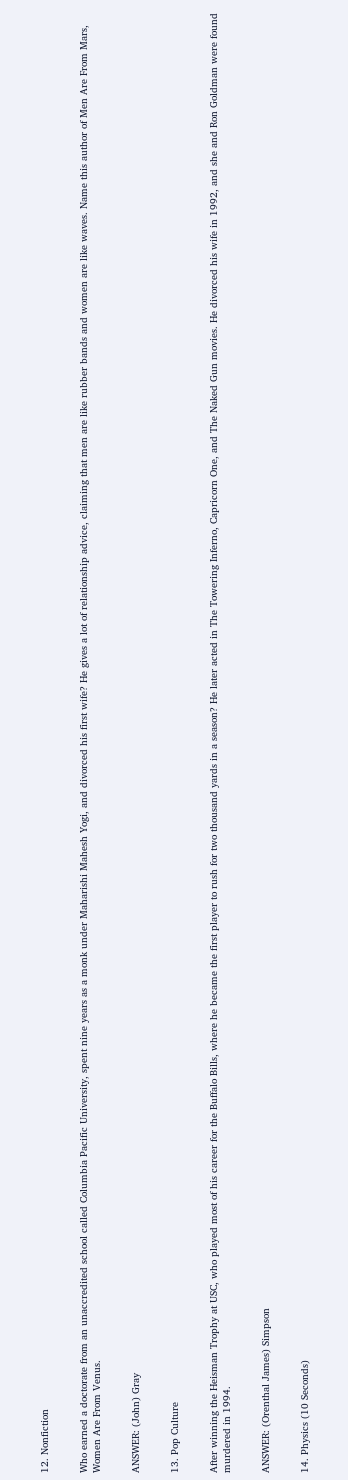12. Nonfiction


Who earned a doctorate from an unaccredited school called Columbia Pacific University, spent nine years as a monk under Maharishi Mahesh Yogi, and divorced his first wife? He gives a lot of relationship advice, claiming that men are like rubber bands and women are like waves. Name this author of Men Are From Mars, Women Are From Venus.


ANSWER: (John) Gray


13. Pop Culture


After winning the Heisman Trophy at USC, who played most of his career for the Buffalo Bills, where he became the first player to rush for two thousand yards in a season? He later acted in The Towering Inferno, Capricorn One, and The Naked Gun movies. He divorced his wife in 1992, and she and Ron Goldman were found murdered in 1994.


ANSWER: (Orenthal James) Simpson


14. Physics (10 Seconds)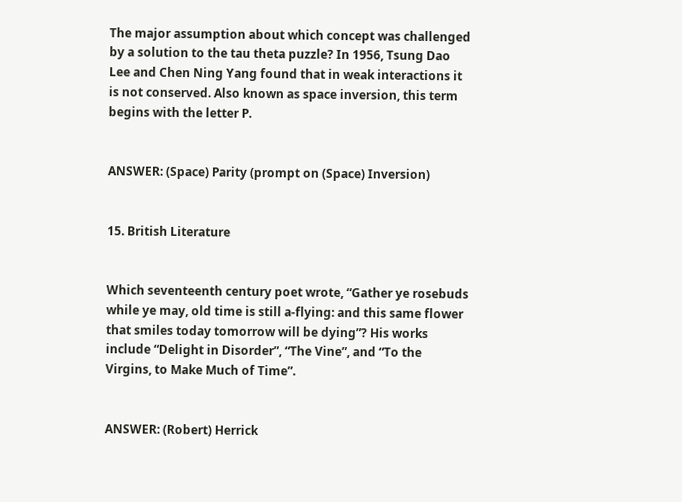The major assumption about which concept was challenged by a solution to the tau theta puzzle? In 1956, Tsung Dao Lee and Chen Ning Yang found that in weak interactions it is not conserved. Also known as space inversion, this term begins with the letter P.


ANSWER: (Space) Parity (prompt on (Space) Inversion)


15. British Literature


Which seventeenth century poet wrote, “Gather ye rosebuds while ye may, old time is still a-flying: and this same flower that smiles today tomorrow will be dying”? His works include “Delight in Disorder”, “The Vine”, and “To the Virgins, to Make Much of Time”.


ANSWER: (Robert) Herrick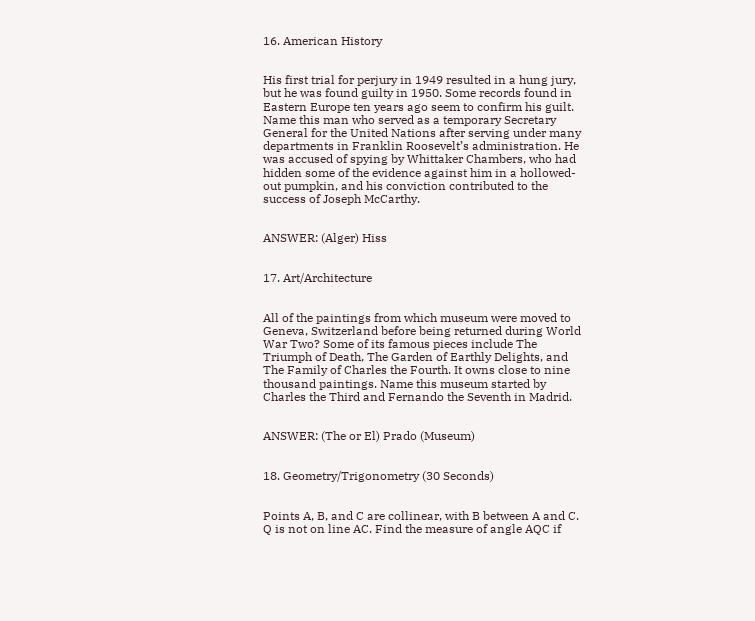16. American History


His first trial for perjury in 1949 resulted in a hung jury, but he was found guilty in 1950. Some records found in Eastern Europe ten years ago seem to confirm his guilt. Name this man who served as a temporary Secretary General for the United Nations after serving under many departments in Franklin Roosevelt’s administration. He was accused of spying by Whittaker Chambers, who had hidden some of the evidence against him in a hollowed-out pumpkin, and his conviction contributed to the success of Joseph McCarthy.


ANSWER: (Alger) Hiss


17. Art/Architecture


All of the paintings from which museum were moved to Geneva, Switzerland before being returned during World War Two? Some of its famous pieces include The Triumph of Death, The Garden of Earthly Delights, and The Family of Charles the Fourth. It owns close to nine thousand paintings. Name this museum started by Charles the Third and Fernando the Seventh in Madrid.


ANSWER: (The or El) Prado (Museum)


18. Geometry/Trigonometry (30 Seconds)


Points A, B, and C are collinear, with B between A and C. Q is not on line AC. Find the measure of angle AQC if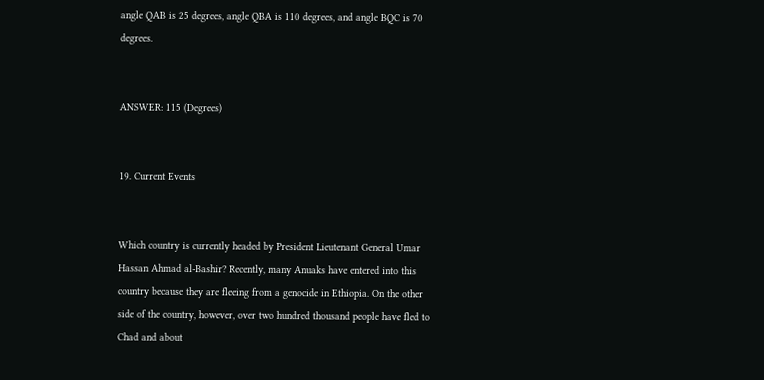angle QAB is 25 degrees, angle QBA is 110 degrees, and angle BQC is 70 degrees.


ANSWER: 115 (Degrees)


19. Current Events


Which country is currently headed by President Lieutenant General Umar Hassan Ahmad al-Bashir? Recently, many Anuaks have entered into this country because they are fleeing from a genocide in Ethiopia. On the other side of the country, however, over two hundred thousand people have fled to Chad and about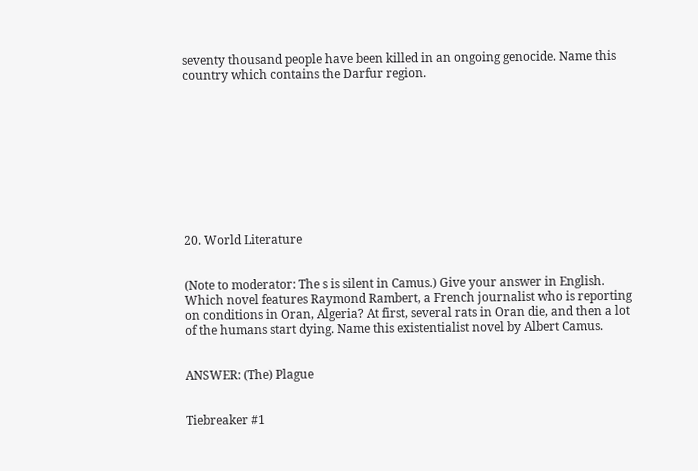seventy thousand people have been killed in an ongoing genocide. Name this country which contains the Darfur region.










20. World Literature


(Note to moderator: The s is silent in Camus.) Give your answer in English. Which novel features Raymond Rambert, a French journalist who is reporting on conditions in Oran, Algeria? At first, several rats in Oran die, and then a lot of the humans start dying. Name this existentialist novel by Albert Camus.


ANSWER: (The) Plague


Tiebreaker #1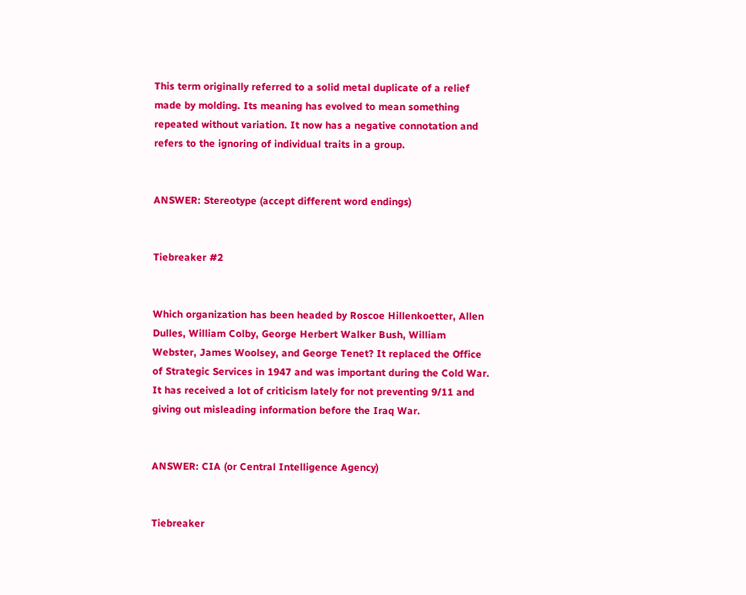This term originally referred to a solid metal duplicate of a relief made by molding. Its meaning has evolved to mean something repeated without variation. It now has a negative connotation and refers to the ignoring of individual traits in a group.


ANSWER: Stereotype (accept different word endings)


Tiebreaker #2


Which organization has been headed by Roscoe Hillenkoetter, Allen Dulles, William Colby, George Herbert Walker Bush, William Webster, James Woolsey, and George Tenet? It replaced the Office of Strategic Services in 1947 and was important during the Cold War. It has received a lot of criticism lately for not preventing 9/11 and giving out misleading information before the Iraq War.


ANSWER: CIA (or Central Intelligence Agency)


Tiebreaker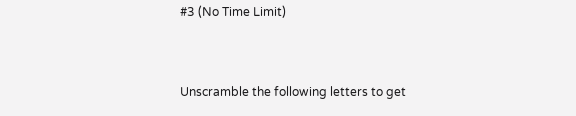#3 (No Time Limit)


Unscramble the following letters to get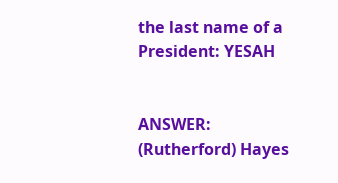the last name of a President: YESAH


ANSWER: (Rutherford) Hayes